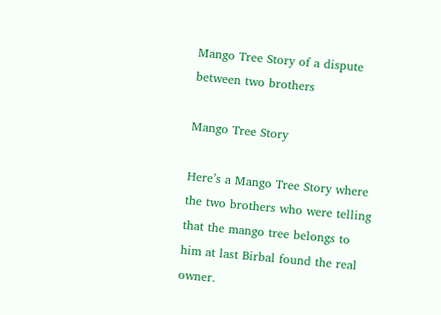Mango Tree Story of a dispute between two brothers

Mango Tree Story

Here’s a Mango Tree Story where the two brothers who were telling that the mango tree belongs to him at last Birbal found the real owner.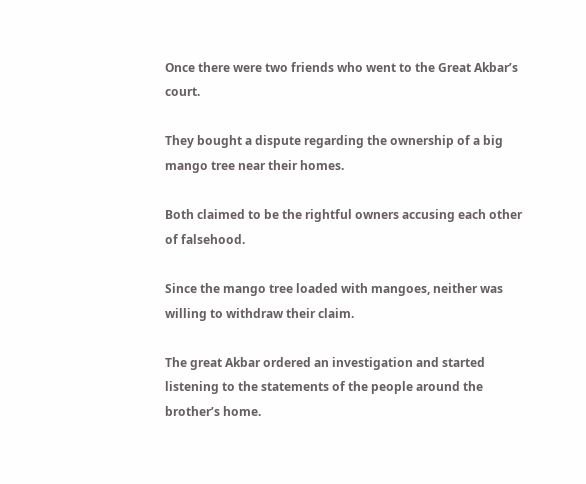Once there were two friends who went to the Great Akbar’s court.

They bought a dispute regarding the ownership of a big mango tree near their homes.

Both claimed to be the rightful owners accusing each other of falsehood.

Since the mango tree loaded with mangoes, neither was willing to withdraw their claim.

The great Akbar ordered an investigation and started listening to the statements of the people around the brother’s home.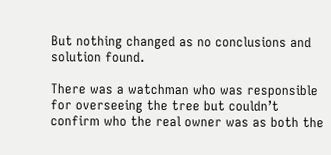But nothing changed as no conclusions and solution found.

There was a watchman who was responsible for overseeing the tree but couldn’t confirm who the real owner was as both the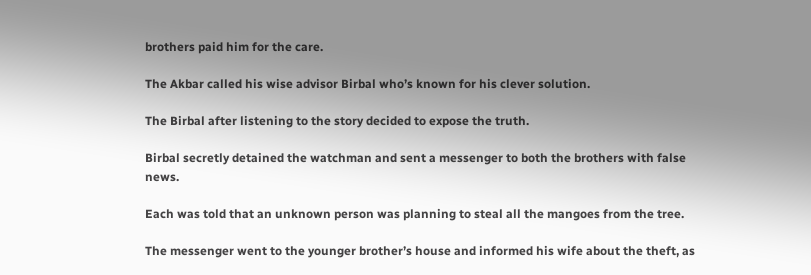brothers paid him for the care.

The Akbar called his wise advisor Birbal who’s known for his clever solution.

The Birbal after listening to the story decided to expose the truth.

Birbal secretly detained the watchman and sent a messenger to both the brothers with false news.

Each was told that an unknown person was planning to steal all the mangoes from the tree.

The messenger went to the younger brother’s house and informed his wife about the theft, as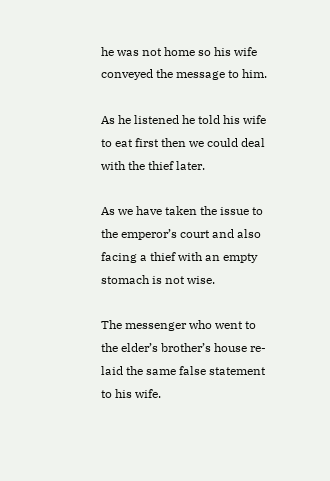he was not home so his wife conveyed the message to him.

As he listened he told his wife to eat first then we could deal with the thief later.

As we have taken the issue to the emperor’s court and also facing a thief with an empty stomach is not wise.

The messenger who went to the elder’s brother’s house re-laid the same false statement to his wife.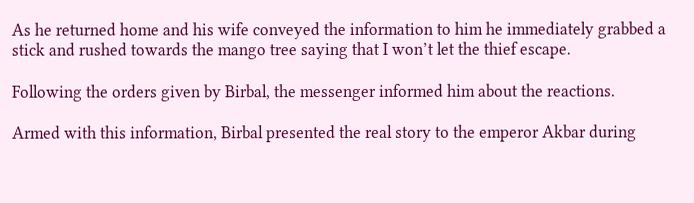As he returned home and his wife conveyed the information to him he immediately grabbed a stick and rushed towards the mango tree saying that I won’t let the thief escape.

Following the orders given by Birbal, the messenger informed him about the reactions.

Armed with this information, Birbal presented the real story to the emperor Akbar during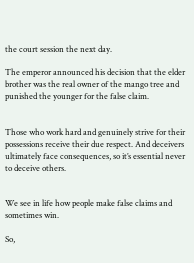the court session the next day.

The emperor announced his decision that the elder brother was the real owner of the mango tree and punished the younger for the false claim.


Those who work hard and genuinely strive for their possessions receive their due respect. And deceivers ultimately face consequences, so it’s essential never to deceive others.


We see in life how people make false claims and sometimes win.

So,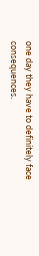one day they have to definitely face consequences.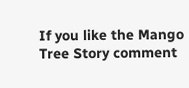If you like the Mango Tree Story comment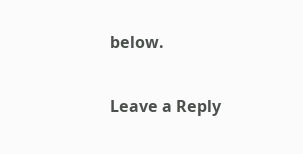below.

Leave a Reply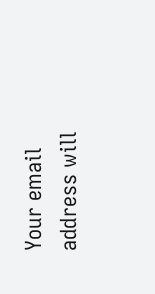Your email address will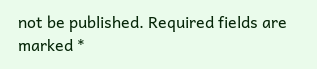not be published. Required fields are marked *